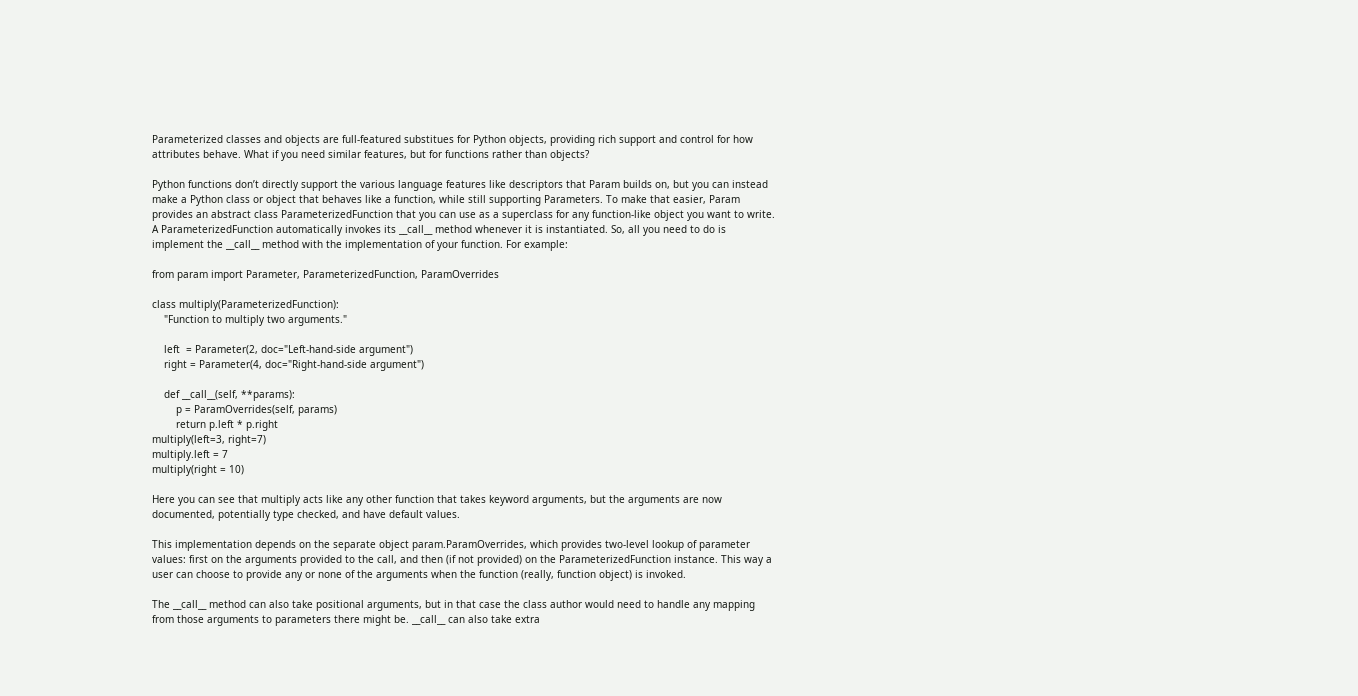Parameterized classes and objects are full-featured substitues for Python objects, providing rich support and control for how attributes behave. What if you need similar features, but for functions rather than objects?

Python functions don’t directly support the various language features like descriptors that Param builds on, but you can instead make a Python class or object that behaves like a function, while still supporting Parameters. To make that easier, Param provides an abstract class ParameterizedFunction that you can use as a superclass for any function-like object you want to write. A ParameterizedFunction automatically invokes its __call__ method whenever it is instantiated. So, all you need to do is implement the __call__ method with the implementation of your function. For example:

from param import Parameter, ParameterizedFunction, ParamOverrides

class multiply(ParameterizedFunction):
    "Function to multiply two arguments."

    left  = Parameter(2, doc="Left-hand-side argument")
    right = Parameter(4, doc="Right-hand-side argument")

    def __call__(self, **params):
        p = ParamOverrides(self, params)
        return p.left * p.right
multiply(left=3, right=7)
multiply.left = 7
multiply(right = 10)

Here you can see that multiply acts like any other function that takes keyword arguments, but the arguments are now documented, potentially type checked, and have default values.

This implementation depends on the separate object param.ParamOverrides, which provides two-level lookup of parameter values: first on the arguments provided to the call, and then (if not provided) on the ParameterizedFunction instance. This way a user can choose to provide any or none of the arguments when the function (really, function object) is invoked.

The __call__ method can also take positional arguments, but in that case the class author would need to handle any mapping from those arguments to parameters there might be. __call__ can also take extra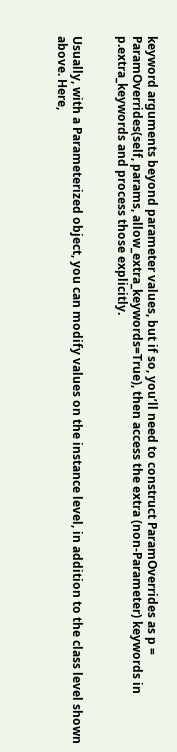keyword arguments beyond parameter values, but if so, you’ll need to construct ParamOverrides as p = ParamOverrides(self, params, allow_extra_keywords=True), then access the extra (non-Parameter) keywords in p.extra_keywords and process those explicitly.


Usually, with a Parameterized object, you can modify values on the instance level, in addition to the class level shown above. Here,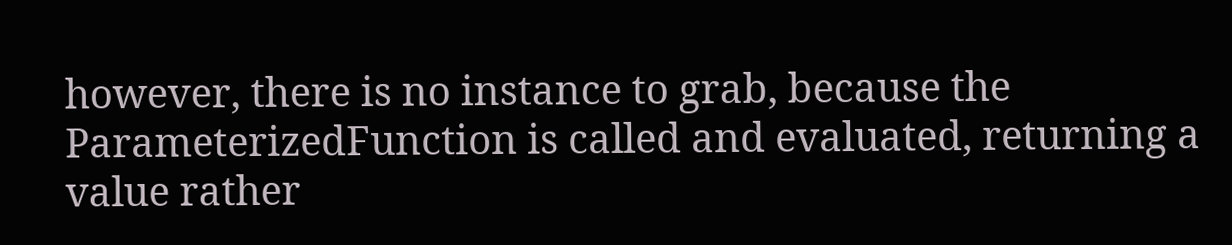however, there is no instance to grab, because the ParameterizedFunction is called and evaluated, returning a value rather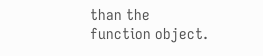than the function object.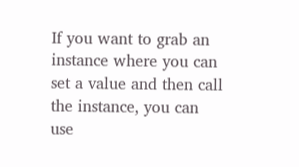If you want to grab an instance where you can set a value and then call the instance, you can use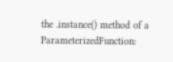the .instance() method of a ParameterizedFunction: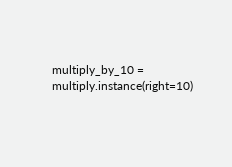multiply_by_10 = multiply.instance(right=10)